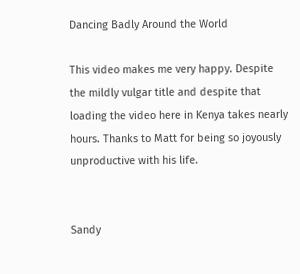Dancing Badly Around the World

This video makes me very happy. Despite the mildly vulgar title and despite that loading the video here in Kenya takes nearly hours. Thanks to Matt for being so joyously unproductive with his life.


Sandy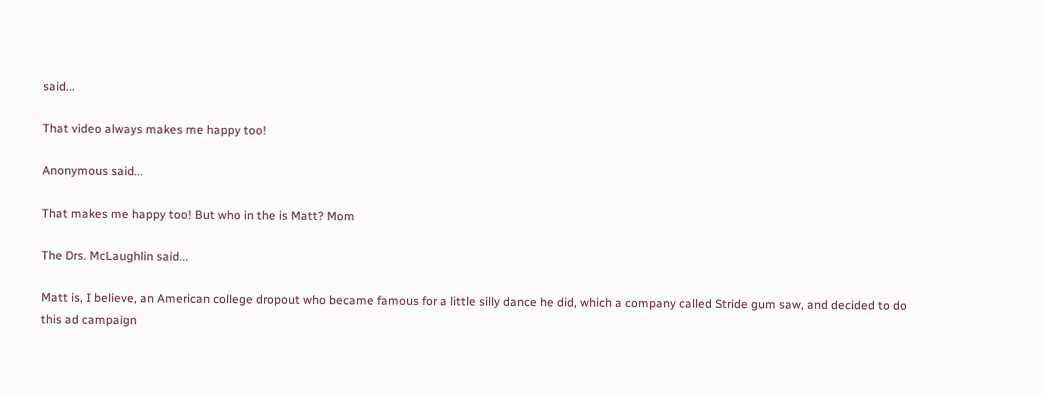said...

That video always makes me happy too!

Anonymous said...

That makes me happy too! But who in the is Matt? Mom

The Drs. McLaughlin said...

Matt is, I believe, an American college dropout who became famous for a little silly dance he did, which a company called Stride gum saw, and decided to do this ad campaign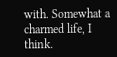with. Somewhat a charmed life, I think.